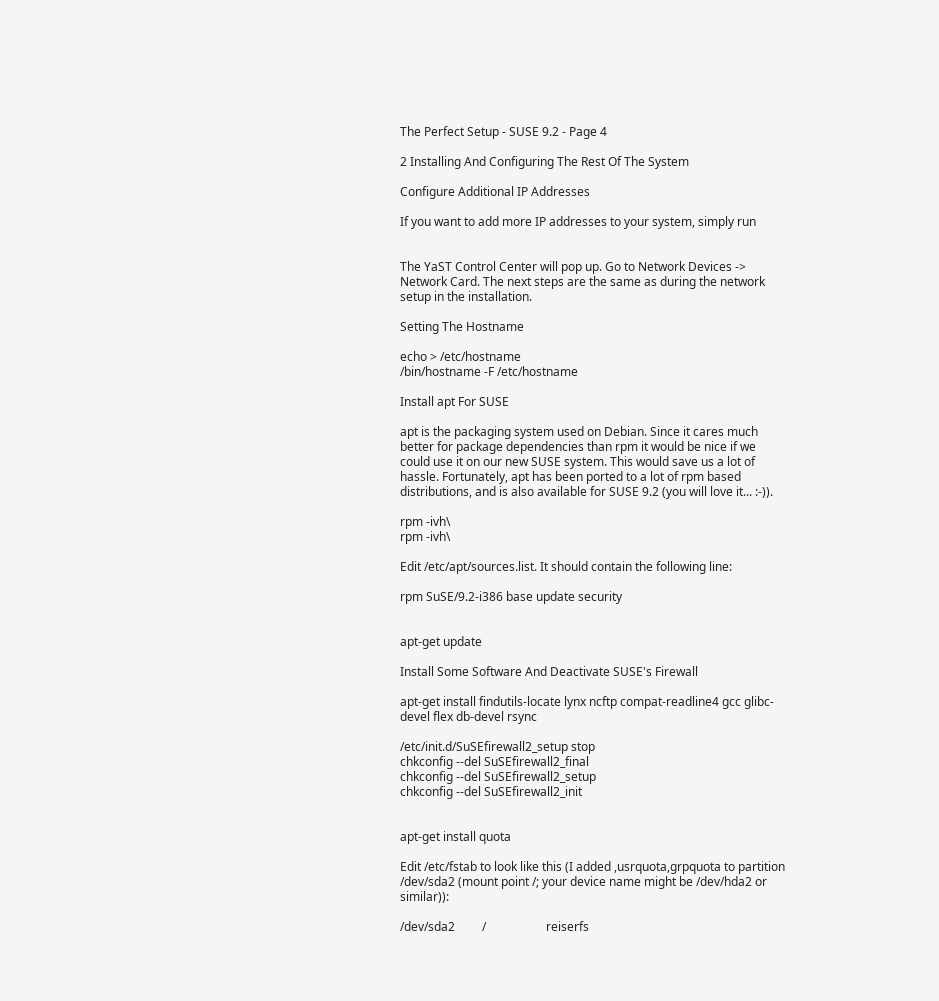The Perfect Setup - SUSE 9.2 - Page 4

2 Installing And Configuring The Rest Of The System

Configure Additional IP Addresses

If you want to add more IP addresses to your system, simply run


The YaST Control Center will pop up. Go to Network Devices -> Network Card. The next steps are the same as during the network setup in the installation.

Setting The Hostname

echo > /etc/hostname
/bin/hostname -F /etc/hostname

Install apt For SUSE

apt is the packaging system used on Debian. Since it cares much better for package dependencies than rpm it would be nice if we could use it on our new SUSE system. This would save us a lot of hassle. Fortunately, apt has been ported to a lot of rpm based distributions, and is also available for SUSE 9.2 (you will love it... :-)).

rpm -ivh\
rpm -ivh\

Edit /etc/apt/sources.list. It should contain the following line:

rpm SuSE/9.2-i386 base update security


apt-get update

Install Some Software And Deactivate SUSE's Firewall

apt-get install findutils-locate lynx ncftp compat-readline4 gcc glibc-devel flex db-devel rsync

/etc/init.d/SuSEfirewall2_setup stop
chkconfig --del SuSEfirewall2_final
chkconfig --del SuSEfirewall2_setup
chkconfig --del SuSEfirewall2_init


apt-get install quota

Edit /etc/fstab to look like this (I added ,usrquota,grpquota to partition /dev/sda2 (mount point /; your device name might be /dev/hda2 or similar)):

/dev/sda2         /                    reiserfs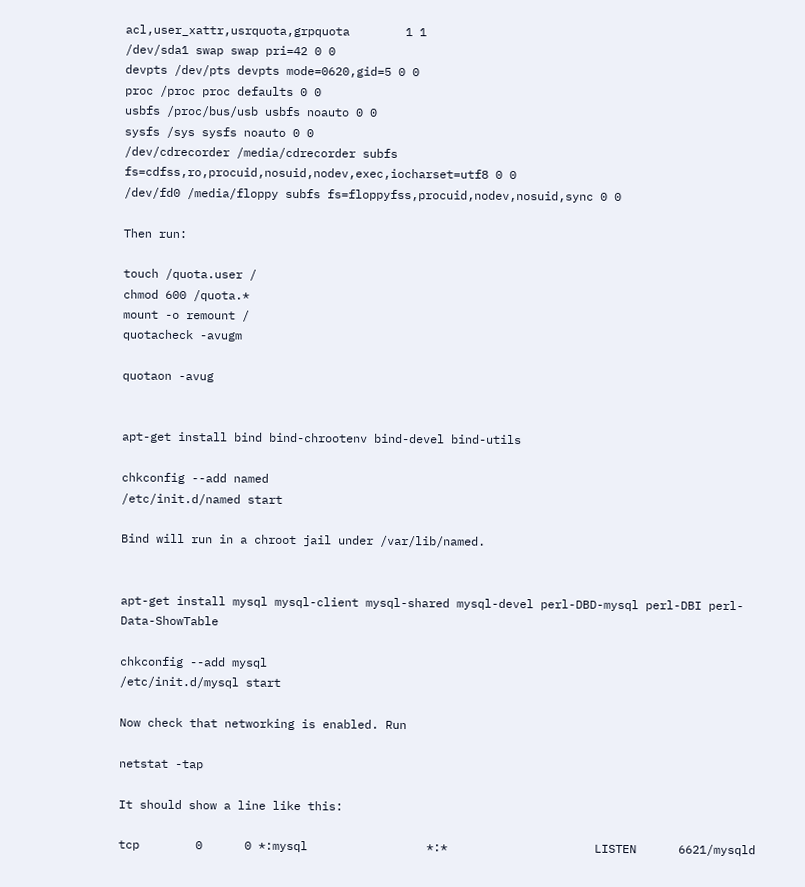acl,user_xattr,usrquota,grpquota        1 1
/dev/sda1 swap swap pri=42 0 0
devpts /dev/pts devpts mode=0620,gid=5 0 0
proc /proc proc defaults 0 0
usbfs /proc/bus/usb usbfs noauto 0 0
sysfs /sys sysfs noauto 0 0
/dev/cdrecorder /media/cdrecorder subfs fs=cdfss,ro,procuid,nosuid,nodev,exec,iocharset=utf8 0 0
/dev/fd0 /media/floppy subfs fs=floppyfss,procuid,nodev,nosuid,sync 0 0

Then run:

touch /quota.user /
chmod 600 /quota.*
mount -o remount /
quotacheck -avugm

quotaon -avug


apt-get install bind bind-chrootenv bind-devel bind-utils

chkconfig --add named
/etc/init.d/named start

Bind will run in a chroot jail under /var/lib/named.


apt-get install mysql mysql-client mysql-shared mysql-devel perl-DBD-mysql perl-DBI perl-Data-ShowTable

chkconfig --add mysql
/etc/init.d/mysql start

Now check that networking is enabled. Run

netstat -tap

It should show a line like this:

tcp        0      0 *:mysql                 *:*                     LISTEN      6621/mysqld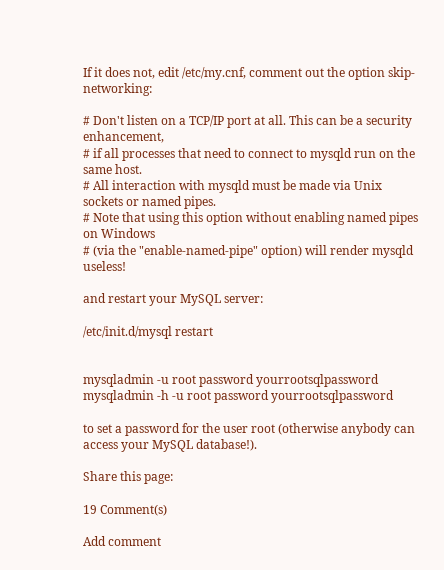If it does not, edit /etc/my.cnf, comment out the option skip-networking:

# Don't listen on a TCP/IP port at all. This can be a security enhancement,
# if all processes that need to connect to mysqld run on the same host.
# All interaction with mysqld must be made via Unix sockets or named pipes.
# Note that using this option without enabling named pipes on Windows
# (via the "enable-named-pipe" option) will render mysqld useless!

and restart your MySQL server:

/etc/init.d/mysql restart


mysqladmin -u root password yourrootsqlpassword
mysqladmin -h -u root password yourrootsqlpassword

to set a password for the user root (otherwise anybody can access your MySQL database!).

Share this page:

19 Comment(s)

Add comment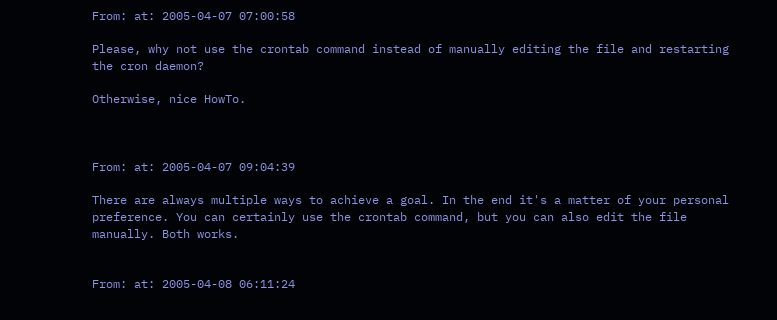From: at: 2005-04-07 07:00:58

Please, why not use the crontab command instead of manually editing the file and restarting the cron daemon?

Otherwise, nice HowTo.



From: at: 2005-04-07 09:04:39

There are always multiple ways to achieve a goal. In the end it's a matter of your personal preference. You can certainly use the crontab command, but you can also edit the file manually. Both works.


From: at: 2005-04-08 06:11:24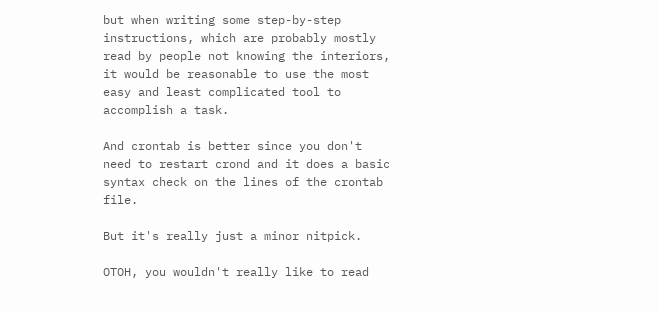but when writing some step-by-step instructions, which are probably mostly read by people not knowing the interiors, it would be reasonable to use the most easy and least complicated tool to accomplish a task.

And crontab is better since you don't need to restart crond and it does a basic syntax check on the lines of the crontab file.

But it's really just a minor nitpick.

OTOH, you wouldn't really like to read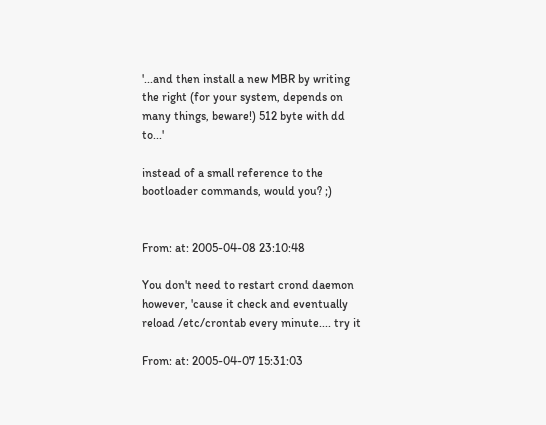'...and then install a new MBR by writing the right (for your system, depends on many things, beware!) 512 byte with dd to...'

instead of a small reference to the bootloader commands, would you? ;)


From: at: 2005-04-08 23:10:48

You don't need to restart crond daemon however, 'cause it check and eventually reload /etc/crontab every minute.... try it

From: at: 2005-04-07 15:31:03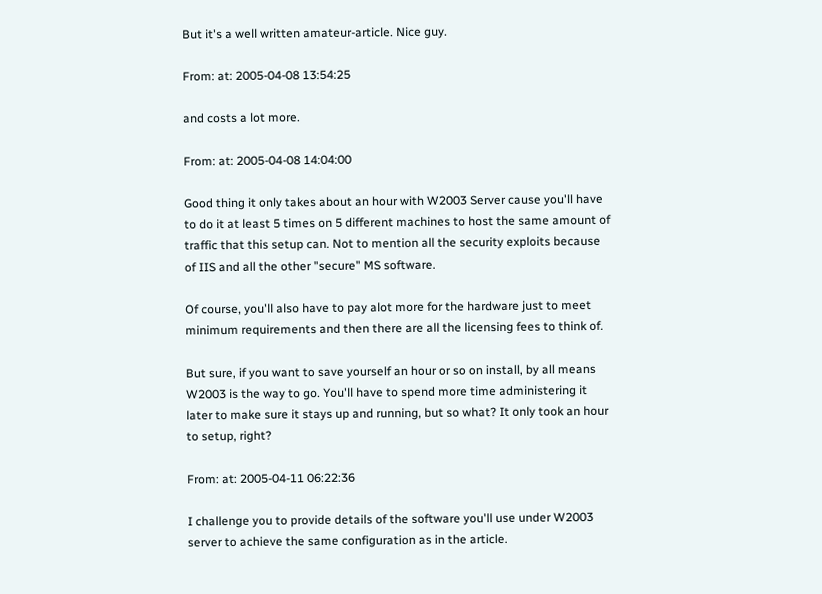But it's a well written amateur-article. Nice guy.

From: at: 2005-04-08 13:54:25

and costs a lot more.

From: at: 2005-04-08 14:04:00

Good thing it only takes about an hour with W2003 Server cause you'll have to do it at least 5 times on 5 different machines to host the same amount of traffic that this setup can. Not to mention all the security exploits because of IIS and all the other "secure" MS software.

Of course, you'll also have to pay alot more for the hardware just to meet minimum requirements and then there are all the licensing fees to think of.

But sure, if you want to save yourself an hour or so on install, by all means W2003 is the way to go. You'll have to spend more time administering it later to make sure it stays up and running, but so what? It only took an hour to setup, right?

From: at: 2005-04-11 06:22:36

I challenge you to provide details of the software you'll use under W2003 server to achieve the same configuration as in the article.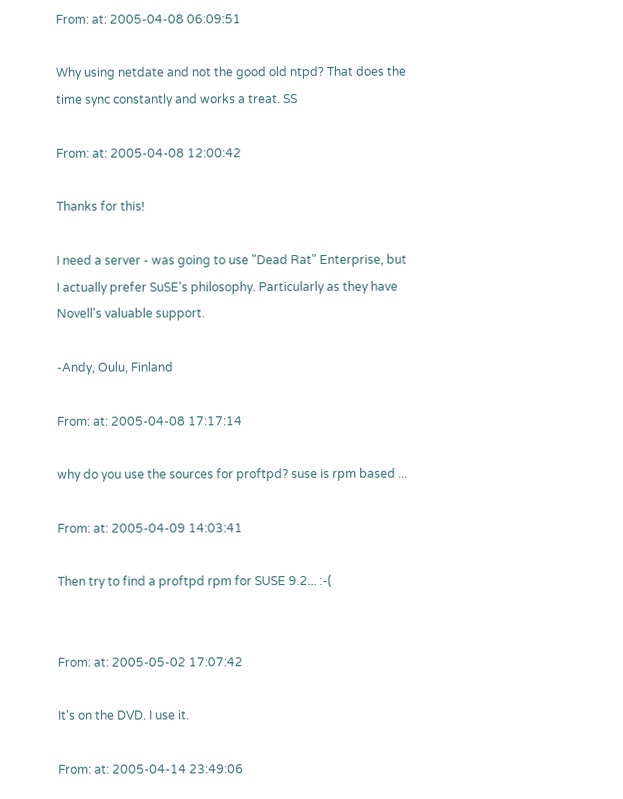From: at: 2005-04-08 06:09:51

Why using netdate and not the good old ntpd? That does the time sync constantly and works a treat. SS

From: at: 2005-04-08 12:00:42

Thanks for this!

I need a server - was going to use "Dead Rat" Enterprise, but I actually prefer SuSE's philosophy. Particularly as they have Novell's valuable support.

-Andy, Oulu, Finland

From: at: 2005-04-08 17:17:14

why do you use the sources for proftpd? suse is rpm based ...

From: at: 2005-04-09 14:03:41

Then try to find a proftpd rpm for SUSE 9.2... :-(


From: at: 2005-05-02 17:07:42

It's on the DVD. I use it.

From: at: 2005-04-14 23:49:06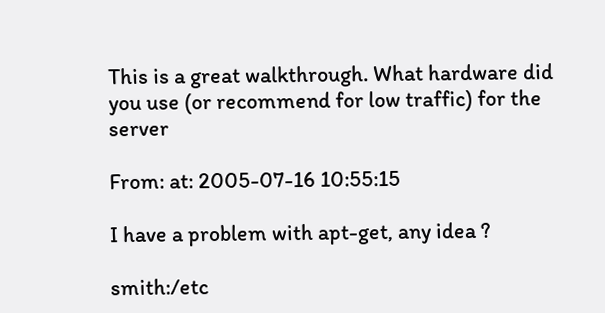This is a great walkthrough. What hardware did you use (or recommend for low traffic) for the server

From: at: 2005-07-16 10:55:15

I have a problem with apt-get, any idea ?

smith:/etc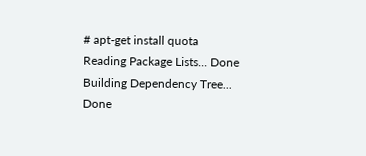# apt-get install quota
Reading Package Lists... Done
Building Dependency Tree... Done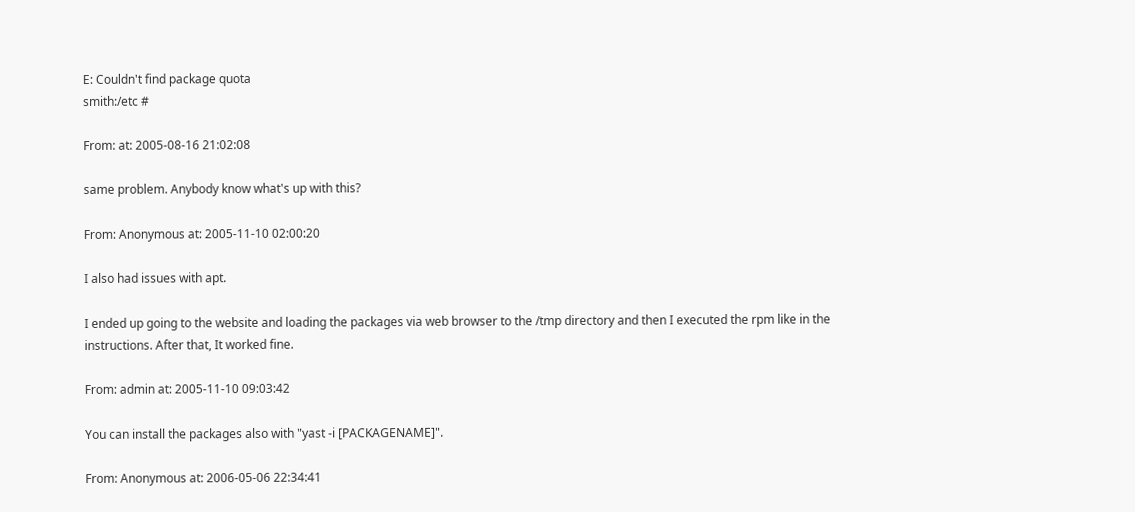E: Couldn't find package quota
smith:/etc #

From: at: 2005-08-16 21:02:08

same problem. Anybody know what's up with this?

From: Anonymous at: 2005-11-10 02:00:20

I also had issues with apt.

I ended up going to the website and loading the packages via web browser to the /tmp directory and then I executed the rpm like in the instructions. After that, It worked fine.

From: admin at: 2005-11-10 09:03:42

You can install the packages also with "yast -i [PACKAGENAME]".

From: Anonymous at: 2006-05-06 22:34:41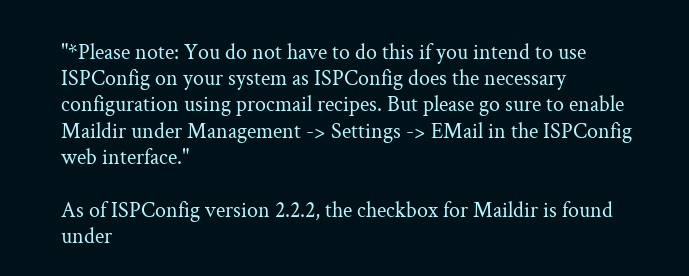"*Please note: You do not have to do this if you intend to use ISPConfig on your system as ISPConfig does the necessary configuration using procmail recipes. But please go sure to enable Maildir under Management -> Settings -> EMail in the ISPConfig web interface."

As of ISPConfig version 2.2.2, the checkbox for Maildir is found under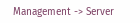Management -> Server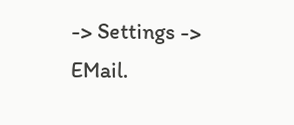-> Settings -> EMail.